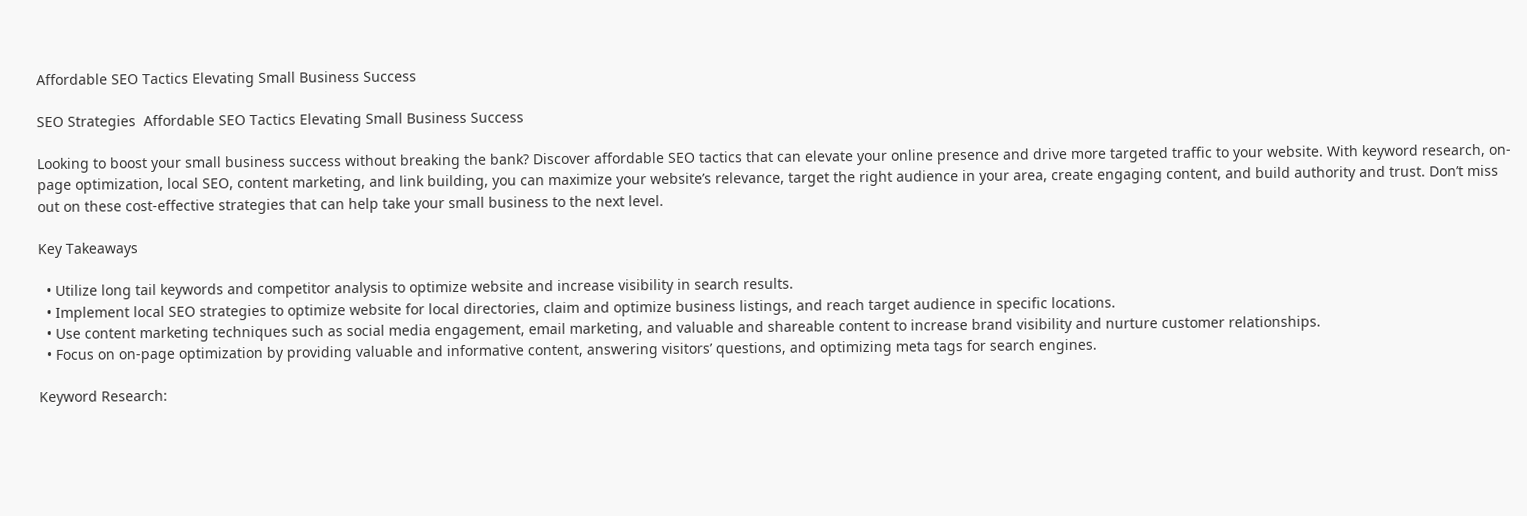Affordable SEO Tactics Elevating Small Business Success

SEO Strategies  Affordable SEO Tactics Elevating Small Business Success

Looking to boost your small business success without breaking the bank? Discover affordable SEO tactics that can elevate your online presence and drive more targeted traffic to your website. With keyword research, on-page optimization, local SEO, content marketing, and link building, you can maximize your website’s relevance, target the right audience in your area, create engaging content, and build authority and trust. Don’t miss out on these cost-effective strategies that can help take your small business to the next level.

Key Takeaways

  • Utilize long tail keywords and competitor analysis to optimize website and increase visibility in search results.
  • Implement local SEO strategies to optimize website for local directories, claim and optimize business listings, and reach target audience in specific locations.
  • Use content marketing techniques such as social media engagement, email marketing, and valuable and shareable content to increase brand visibility and nurture customer relationships.
  • Focus on on-page optimization by providing valuable and informative content, answering visitors’ questions, and optimizing meta tags for search engines.

Keyword Research: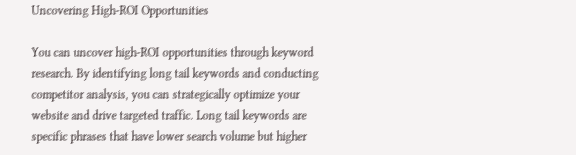Uncovering High-ROI Opportunities

You can uncover high-ROI opportunities through keyword research. By identifying long tail keywords and conducting competitor analysis, you can strategically optimize your website and drive targeted traffic. Long tail keywords are specific phrases that have lower search volume but higher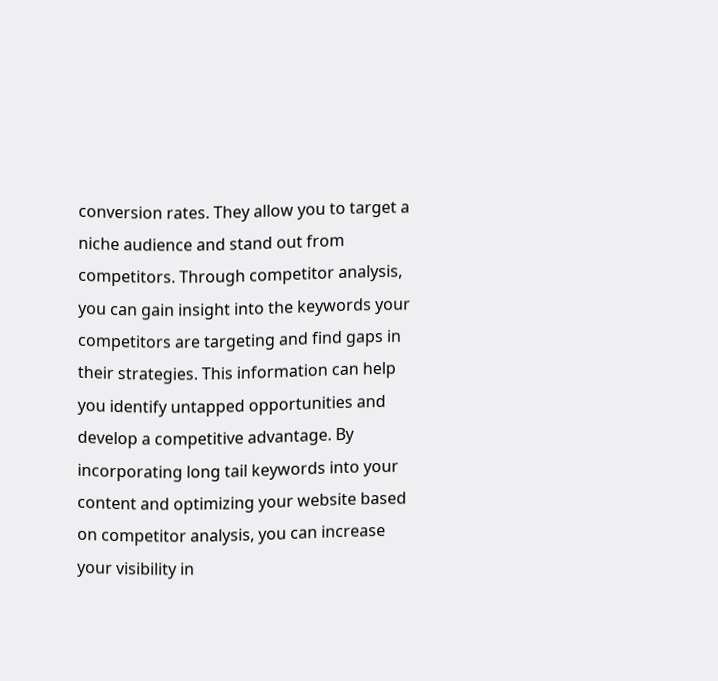conversion rates. They allow you to target a niche audience and stand out from competitors. Through competitor analysis, you can gain insight into the keywords your competitors are targeting and find gaps in their strategies. This information can help you identify untapped opportunities and develop a competitive advantage. By incorporating long tail keywords into your content and optimizing your website based on competitor analysis, you can increase your visibility in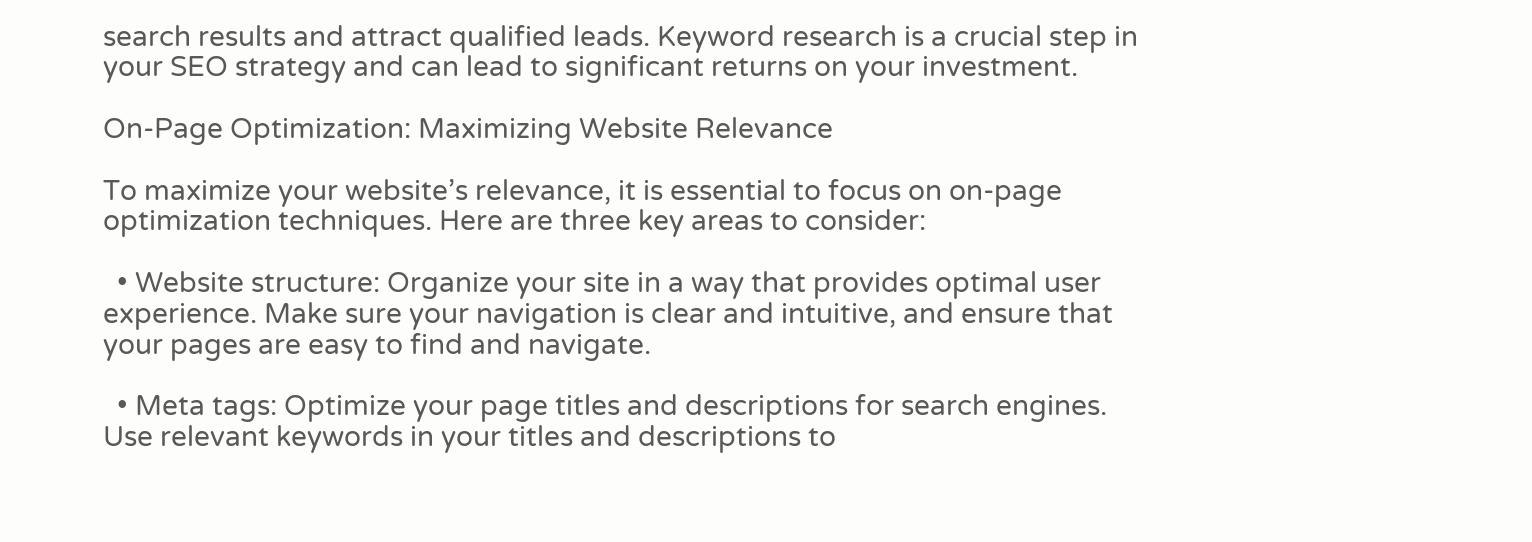search results and attract qualified leads. Keyword research is a crucial step in your SEO strategy and can lead to significant returns on your investment.

On-Page Optimization: Maximizing Website Relevance

To maximize your website’s relevance, it is essential to focus on on-page optimization techniques. Here are three key areas to consider:

  • Website structure: Organize your site in a way that provides optimal user experience. Make sure your navigation is clear and intuitive, and ensure that your pages are easy to find and navigate.

  • Meta tags: Optimize your page titles and descriptions for search engines. Use relevant keywords in your titles and descriptions to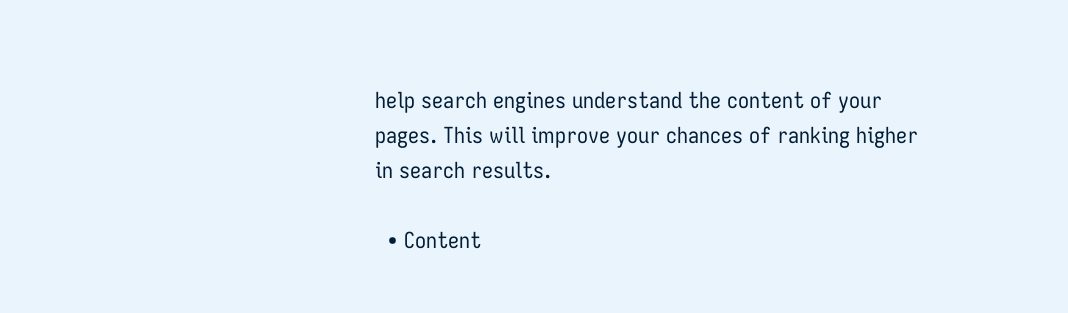help search engines understand the content of your pages. This will improve your chances of ranking higher in search results.

  • Content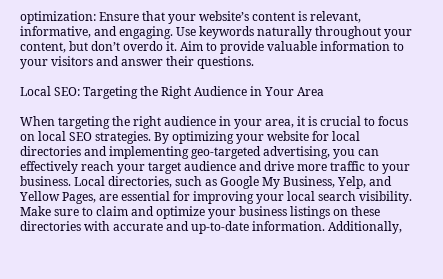optimization: Ensure that your website’s content is relevant, informative, and engaging. Use keywords naturally throughout your content, but don’t overdo it. Aim to provide valuable information to your visitors and answer their questions.

Local SEO: Targeting the Right Audience in Your Area

When targeting the right audience in your area, it is crucial to focus on local SEO strategies. By optimizing your website for local directories and implementing geo-targeted advertising, you can effectively reach your target audience and drive more traffic to your business. Local directories, such as Google My Business, Yelp, and Yellow Pages, are essential for improving your local search visibility. Make sure to claim and optimize your business listings on these directories with accurate and up-to-date information. Additionally,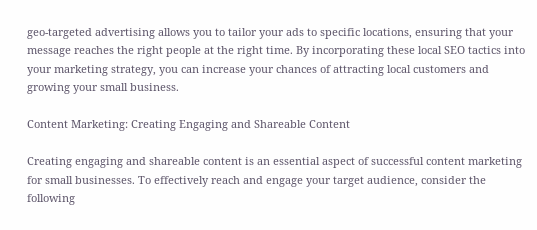geo-targeted advertising allows you to tailor your ads to specific locations, ensuring that your message reaches the right people at the right time. By incorporating these local SEO tactics into your marketing strategy, you can increase your chances of attracting local customers and growing your small business.

Content Marketing: Creating Engaging and Shareable Content

Creating engaging and shareable content is an essential aspect of successful content marketing for small businesses. To effectively reach and engage your target audience, consider the following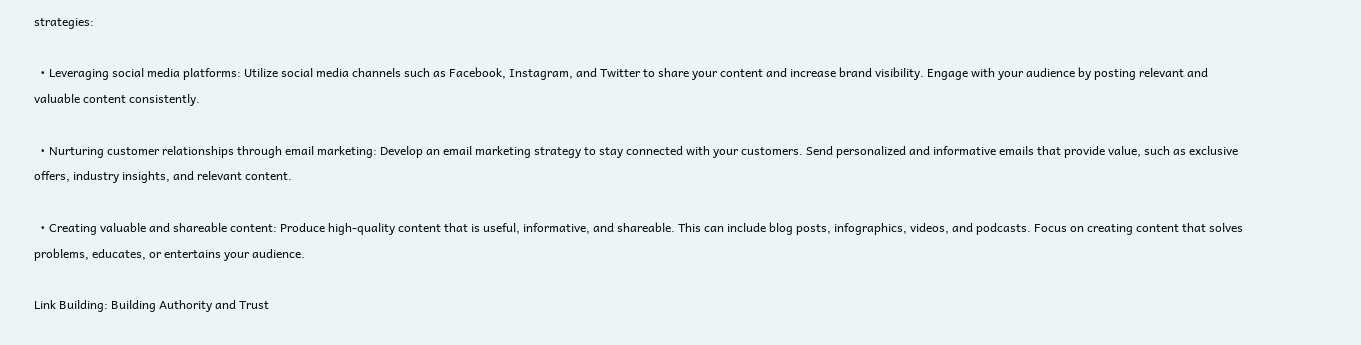strategies:

  • Leveraging social media platforms: Utilize social media channels such as Facebook, Instagram, and Twitter to share your content and increase brand visibility. Engage with your audience by posting relevant and valuable content consistently.

  • Nurturing customer relationships through email marketing: Develop an email marketing strategy to stay connected with your customers. Send personalized and informative emails that provide value, such as exclusive offers, industry insights, and relevant content.

  • Creating valuable and shareable content: Produce high-quality content that is useful, informative, and shareable. This can include blog posts, infographics, videos, and podcasts. Focus on creating content that solves problems, educates, or entertains your audience.

Link Building: Building Authority and Trust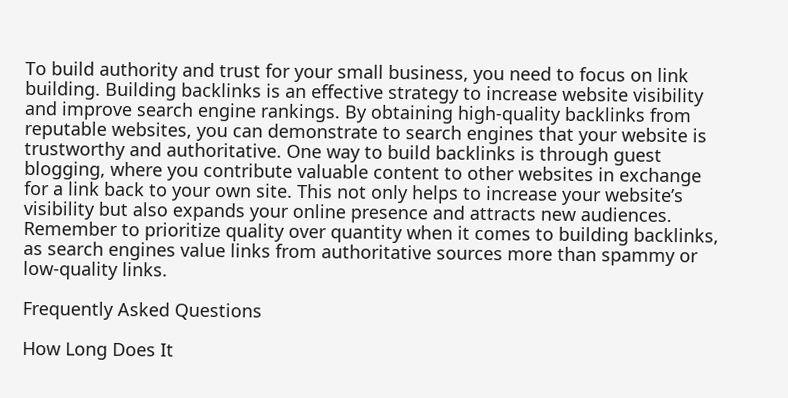To build authority and trust for your small business, you need to focus on link building. Building backlinks is an effective strategy to increase website visibility and improve search engine rankings. By obtaining high-quality backlinks from reputable websites, you can demonstrate to search engines that your website is trustworthy and authoritative. One way to build backlinks is through guest blogging, where you contribute valuable content to other websites in exchange for a link back to your own site. This not only helps to increase your website’s visibility but also expands your online presence and attracts new audiences. Remember to prioritize quality over quantity when it comes to building backlinks, as search engines value links from authoritative sources more than spammy or low-quality links.

Frequently Asked Questions

How Long Does It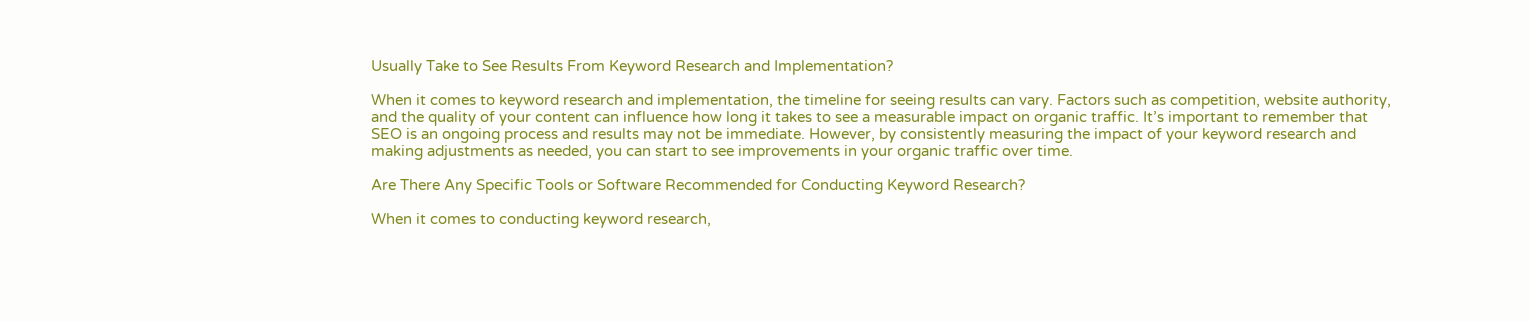Usually Take to See Results From Keyword Research and Implementation?

When it comes to keyword research and implementation, the timeline for seeing results can vary. Factors such as competition, website authority, and the quality of your content can influence how long it takes to see a measurable impact on organic traffic. It’s important to remember that SEO is an ongoing process and results may not be immediate. However, by consistently measuring the impact of your keyword research and making adjustments as needed, you can start to see improvements in your organic traffic over time.

Are There Any Specific Tools or Software Recommended for Conducting Keyword Research?

When it comes to conducting keyword research,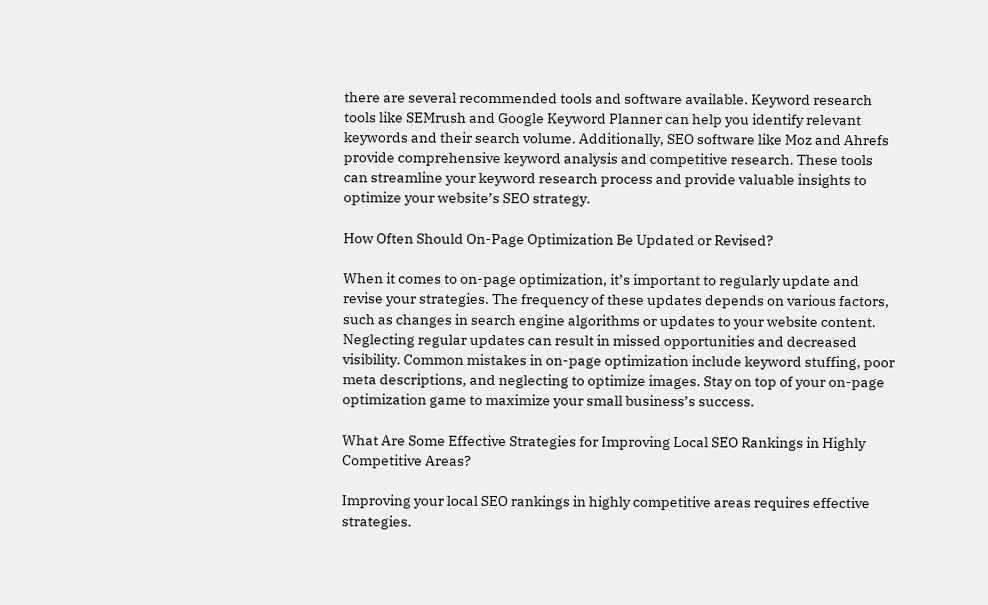there are several recommended tools and software available. Keyword research tools like SEMrush and Google Keyword Planner can help you identify relevant keywords and their search volume. Additionally, SEO software like Moz and Ahrefs provide comprehensive keyword analysis and competitive research. These tools can streamline your keyword research process and provide valuable insights to optimize your website’s SEO strategy.

How Often Should On-Page Optimization Be Updated or Revised?

When it comes to on-page optimization, it’s important to regularly update and revise your strategies. The frequency of these updates depends on various factors, such as changes in search engine algorithms or updates to your website content. Neglecting regular updates can result in missed opportunities and decreased visibility. Common mistakes in on-page optimization include keyword stuffing, poor meta descriptions, and neglecting to optimize images. Stay on top of your on-page optimization game to maximize your small business’s success.

What Are Some Effective Strategies for Improving Local SEO Rankings in Highly Competitive Areas?

Improving your local SEO rankings in highly competitive areas requires effective strategies.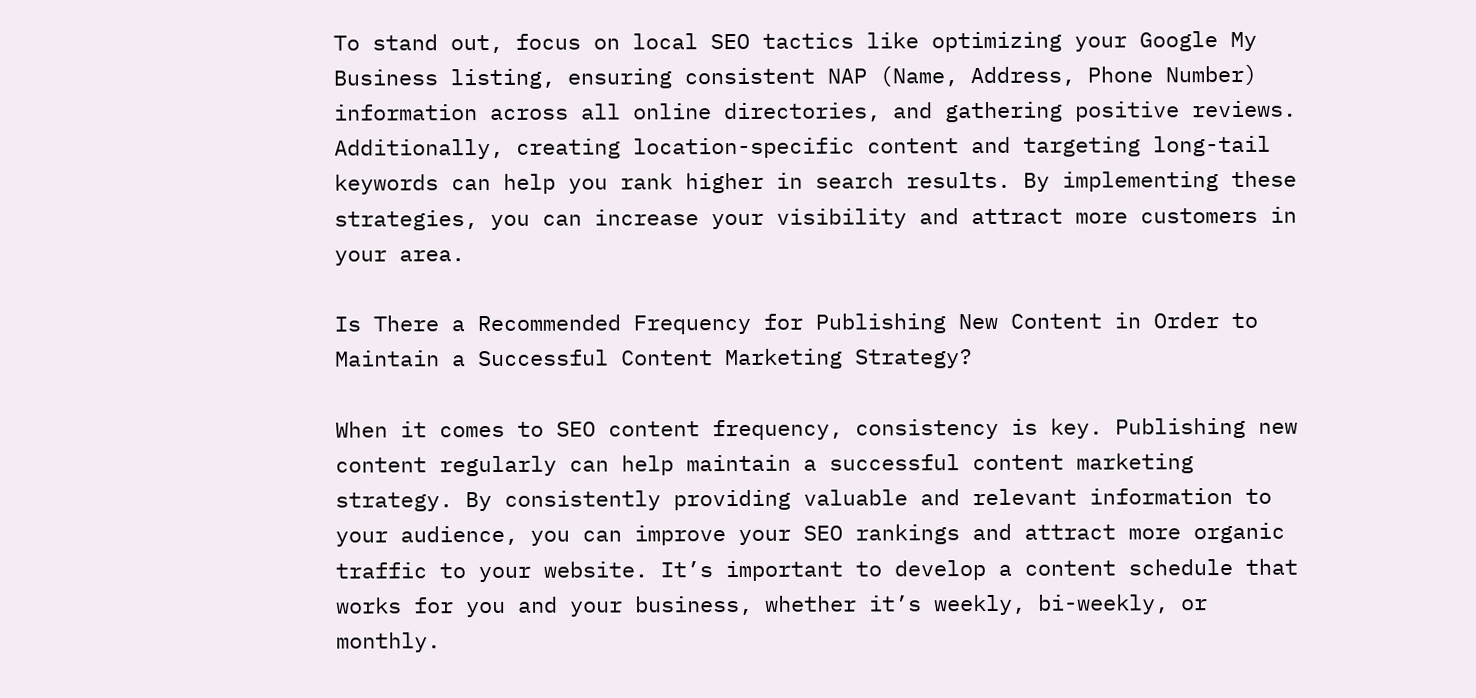To stand out, focus on local SEO tactics like optimizing your Google My Business listing, ensuring consistent NAP (Name, Address, Phone Number) information across all online directories, and gathering positive reviews. Additionally, creating location-specific content and targeting long-tail keywords can help you rank higher in search results. By implementing these strategies, you can increase your visibility and attract more customers in your area.

Is There a Recommended Frequency for Publishing New Content in Order to Maintain a Successful Content Marketing Strategy?

When it comes to SEO content frequency, consistency is key. Publishing new content regularly can help maintain a successful content marketing strategy. By consistently providing valuable and relevant information to your audience, you can improve your SEO rankings and attract more organic traffic to your website. It’s important to develop a content schedule that works for you and your business, whether it’s weekly, bi-weekly, or monthly.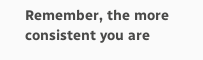Remember, the more consistent you are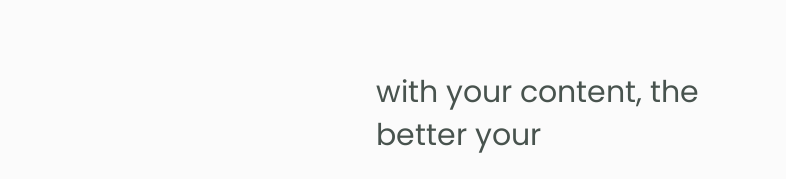with your content, the better your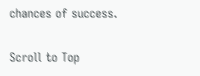chances of success.

Scroll to Top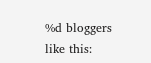%d bloggers like this: